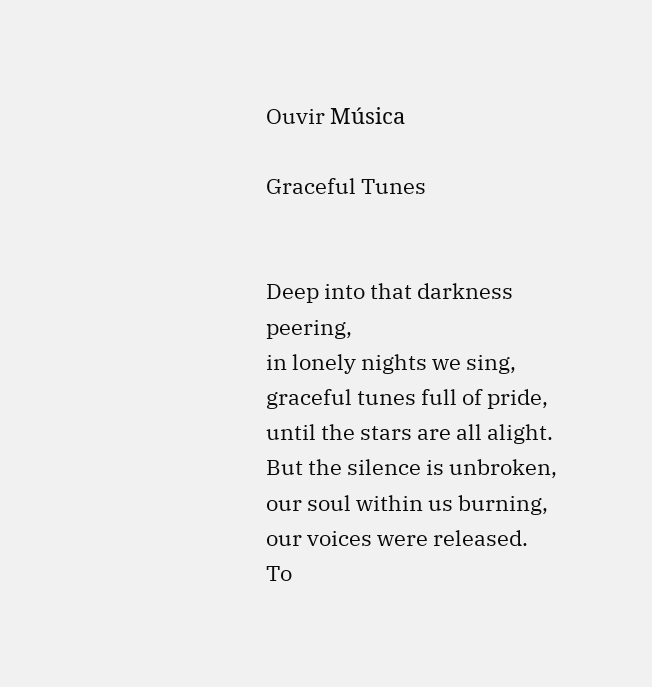Ouvir Música

Graceful Tunes


Deep into that darkness peering,
in lonely nights we sing,
graceful tunes full of pride,
until the stars are all alight.
But the silence is unbroken,
our soul within us burning,
our voices were released.
To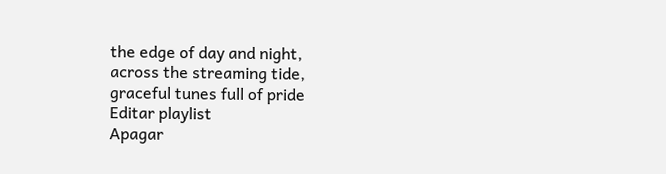the edge of day and night,
across the streaming tide,
graceful tunes full of pride
Editar playlist
Apagar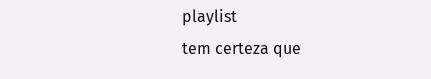playlist
tem certeza que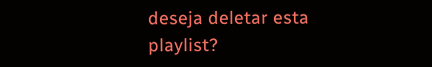deseja deletar esta playlist?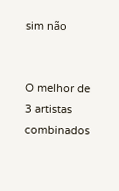sim não


O melhor de 3 artistas combinados